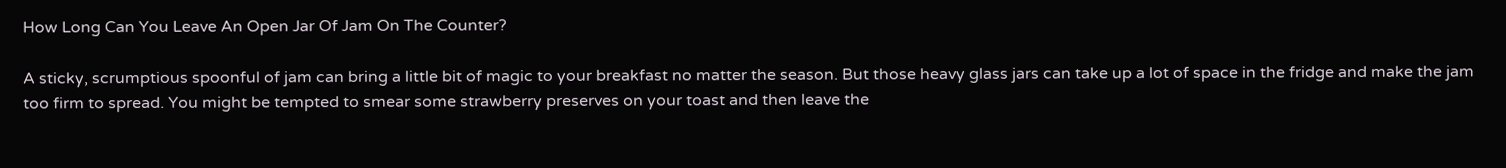How Long Can You Leave An Open Jar Of Jam On The Counter?

A sticky, scrumptious spoonful of jam can bring a little bit of magic to your breakfast no matter the season. But those heavy glass jars can take up a lot of space in the fridge and make the jam too firm to spread. You might be tempted to smear some strawberry preserves on your toast and then leave the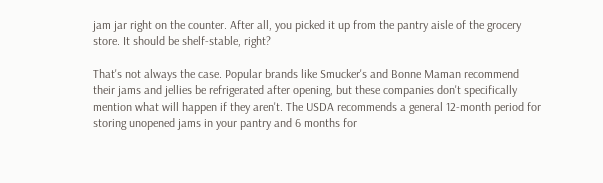jam jar right on the counter. After all, you picked it up from the pantry aisle of the grocery store. It should be shelf-stable, right?

That's not always the case. Popular brands like Smucker's and Bonne Maman recommend their jams and jellies be refrigerated after opening, but these companies don't specifically mention what will happen if they aren't. The USDA recommends a general 12-month period for storing unopened jams in your pantry and 6 months for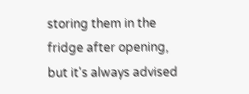storing them in the fridge after opening, but it's always advised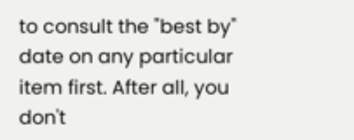to consult the "best by" date on any particular item first. After all, you don't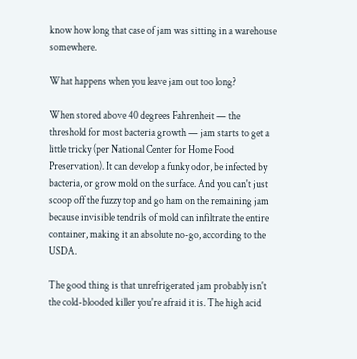know how long that case of jam was sitting in a warehouse somewhere.

What happens when you leave jam out too long?

When stored above 40 degrees Fahrenheit — the threshold for most bacteria growth — jam starts to get a little tricky (per National Center for Home Food Preservation). It can develop a funky odor, be infected by bacteria, or grow mold on the surface. And you can't just scoop off the fuzzy top and go ham on the remaining jam because invisible tendrils of mold can infiltrate the entire container, making it an absolute no-go, according to the USDA.

The good thing is that unrefrigerated jam probably isn't the cold-blooded killer you're afraid it is. The high acid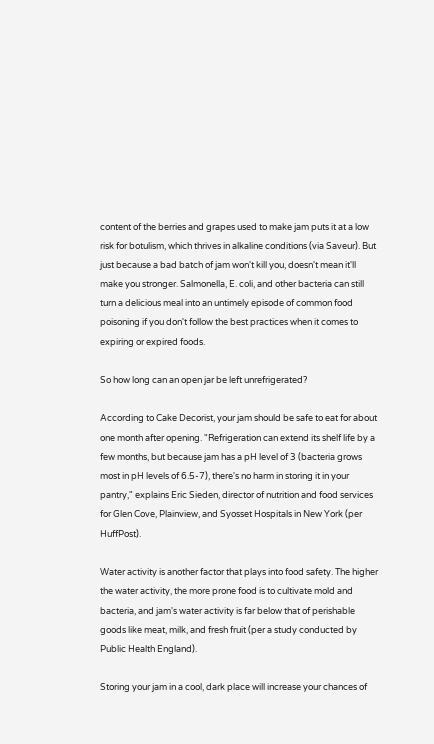content of the berries and grapes used to make jam puts it at a low risk for botulism, which thrives in alkaline conditions (via Saveur). But just because a bad batch of jam won't kill you, doesn't mean it'll make you stronger. Salmonella, E. coli, and other bacteria can still turn a delicious meal into an untimely episode of common food poisoning if you don't follow the best practices when it comes to expiring or expired foods.

So how long can an open jar be left unrefrigerated?

According to Cake Decorist, your jam should be safe to eat for about one month after opening. "Refrigeration can extend its shelf life by a few months, but because jam has a pH level of 3 (bacteria grows most in pH levels of 6.5-7), there's no harm in storing it in your pantry," explains Eric Sieden, director of nutrition and food services for Glen Cove, Plainview, and Syosset Hospitals in New York (per HuffPost).

Water activity is another factor that plays into food safety. The higher the water activity, the more prone food is to cultivate mold and bacteria, and jam's water activity is far below that of perishable goods like meat, milk, and fresh fruit (per a study conducted by Public Health England).

Storing your jam in a cool, dark place will increase your chances of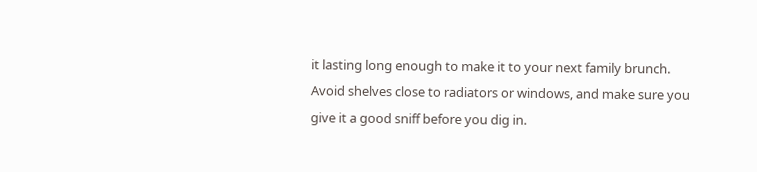it lasting long enough to make it to your next family brunch. Avoid shelves close to radiators or windows, and make sure you give it a good sniff before you dig in.